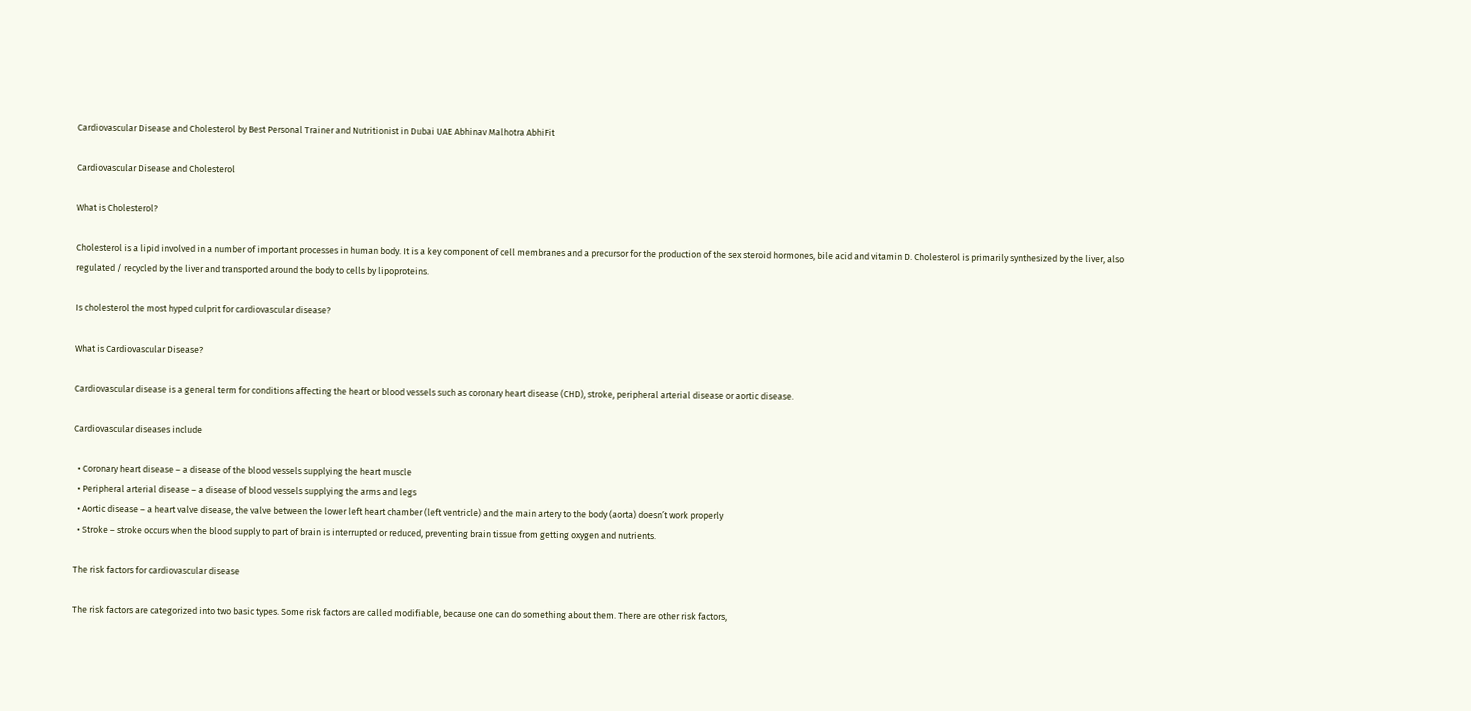Cardiovascular Disease and Cholesterol by Best Personal Trainer and Nutritionist in Dubai UAE Abhinav Malhotra AbhiFit

Cardiovascular Disease and Cholesterol

What is Cholesterol?

Cholesterol is a lipid involved in a number of important processes in human body. It is a key component of cell membranes and a precursor for the production of the sex steroid hormones, bile acid and vitamin D. Cholesterol is primarily synthesized by the liver, also regulated / recycled by the liver and transported around the body to cells by lipoproteins.

Is cholesterol the most hyped culprit for cardiovascular disease?

What is Cardiovascular Disease?

Cardiovascular disease is a general term for conditions affecting the heart or blood vessels such as coronary heart disease (CHD), stroke, peripheral arterial disease or aortic disease.

Cardiovascular diseases include

  • Coronary heart disease – a disease of the blood vessels supplying the heart muscle
  • Peripheral arterial disease – a disease of blood vessels supplying the arms and legs
  • Aortic disease – a heart valve disease, the valve between the lower left heart chamber (left ventricle) and the main artery to the body (aorta) doesn’t work properly
  • Stroke – stroke occurs when the blood supply to part of brain is interrupted or reduced, preventing brain tissue from getting oxygen and nutrients.

The risk factors for cardiovascular disease

The risk factors are categorized into two basic types. Some risk factors are called modifiable, because one can do something about them. There are other risk factors,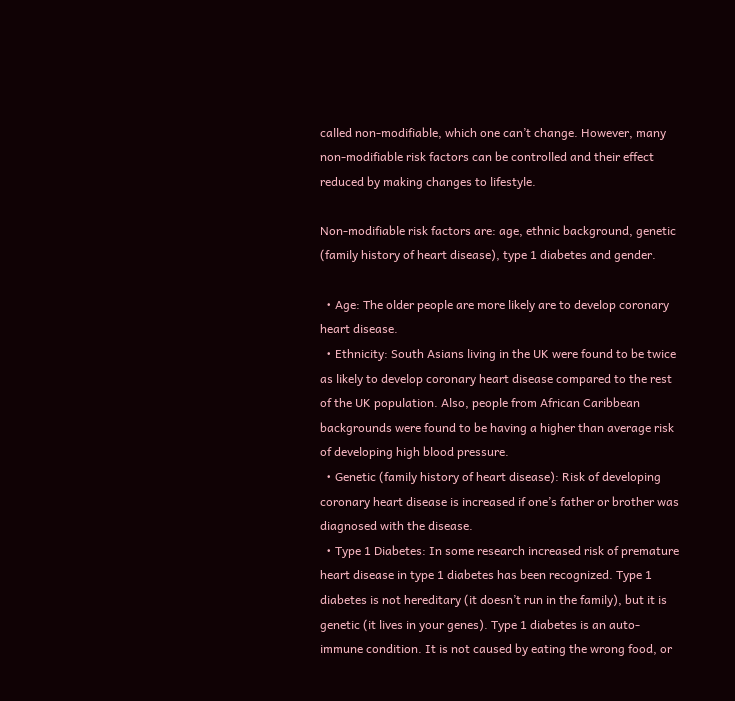called non-modifiable, which one can’t change. However, many non-modifiable risk factors can be controlled and their effect reduced by making changes to lifestyle.

Non-modifiable risk factors are: age, ethnic background, genetic (family history of heart disease), type 1 diabetes and gender.

  • Age: The older people are more likely are to develop coronary heart disease.
  • Ethnicity: South Asians living in the UK were found to be twice as likely to develop coronary heart disease compared to the rest of the UK population. Also, people from African Caribbean backgrounds were found to be having a higher than average risk of developing high blood pressure.
  • Genetic (family history of heart disease): Risk of developing coronary heart disease is increased if one’s father or brother was diagnosed with the disease.
  • Type 1 Diabetes: In some research increased risk of premature heart disease in type 1 diabetes has been recognized. Type 1 diabetes is not hereditary (it doesn’t run in the family), but it is genetic (it lives in your genes). Type 1 diabetes is an auto-immune condition. It is not caused by eating the wrong food, or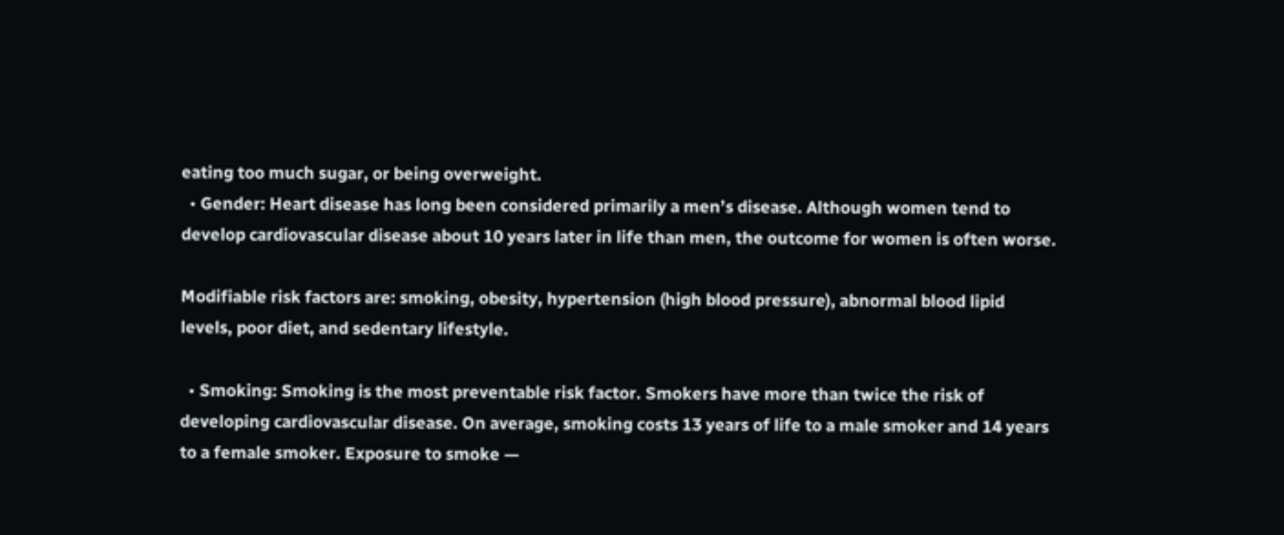eating too much sugar, or being overweight.
  • Gender: Heart disease has long been considered primarily a men’s disease. Although women tend to develop cardiovascular disease about 10 years later in life than men, the outcome for women is often worse.

Modifiable risk factors are: smoking, obesity, hypertension (high blood pressure), abnormal blood lipid levels, poor diet, and sedentary lifestyle.

  • Smoking: Smoking is the most preventable risk factor. Smokers have more than twice the risk of developing cardiovascular disease. On average, smoking costs 13 years of life to a male smoker and 14 years to a female smoker. Exposure to smoke —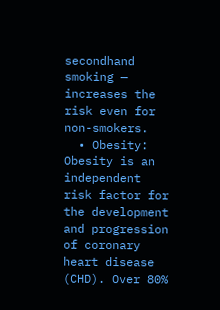secondhand smoking — increases the risk even for non-smokers.
  • Obesity: Obesity is an independent risk factor for the development and progression of coronary heart disease (CHD). Over 80%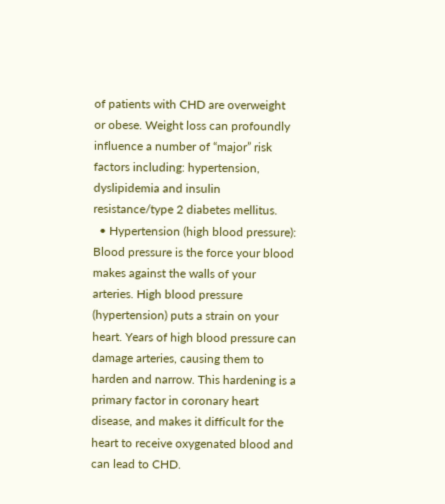of patients with CHD are overweight or obese. Weight loss can profoundly influence a number of “major” risk factors including: hypertension, dyslipidemia and insulin resistance/type 2 diabetes mellitus.
  • Hypertension (high blood pressure): Blood pressure is the force your blood makes against the walls of your arteries. High blood pressure (hypertension) puts a strain on your heart. Years of high blood pressure can damage arteries, causing them to harden and narrow. This hardening is a primary factor in coronary heart disease, and makes it difficult for the heart to receive oxygenated blood and can lead to CHD.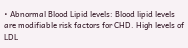• Abnormal Blood Lipid levels: Blood lipid levels are modifiable risk factors for CHD. High levels of LDL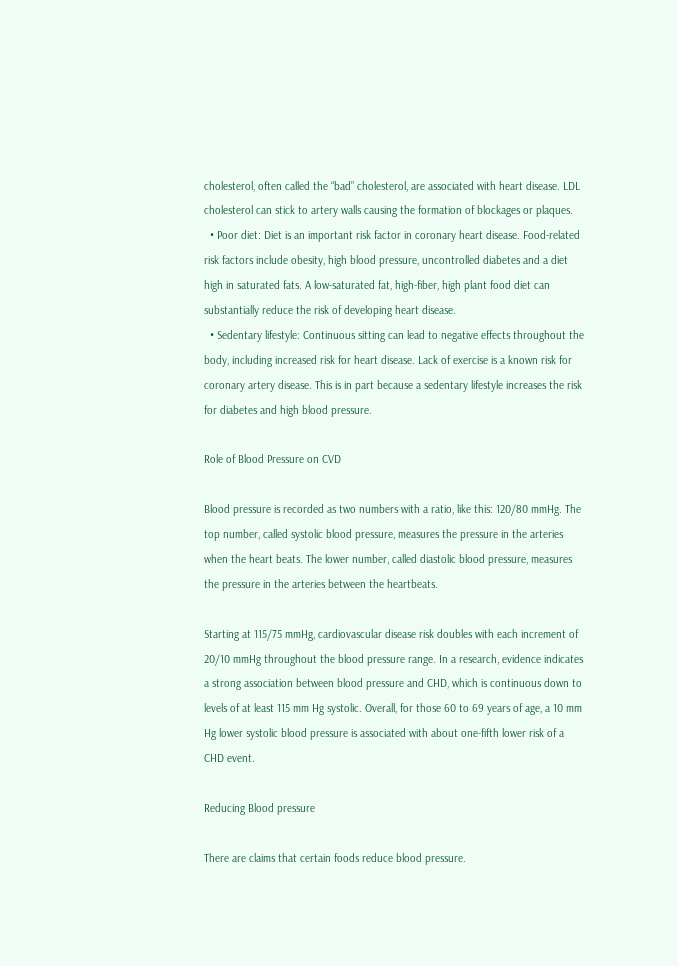cholesterol, often called the “bad” cholesterol, are associated with heart disease. LDL cholesterol can stick to artery walls causing the formation of blockages or plaques.
  • Poor diet: Diet is an important risk factor in coronary heart disease. Food-related risk factors include obesity, high blood pressure, uncontrolled diabetes and a diet high in saturated fats. A low-saturated fat, high-fiber, high plant food diet can substantially reduce the risk of developing heart disease.
  • Sedentary lifestyle: Continuous sitting can lead to negative effects throughout the body, including increased risk for heart disease. Lack of exercise is a known risk for coronary artery disease. This is in part because a sedentary lifestyle increases the risk for diabetes and high blood pressure.

Role of Blood Pressure on CVD

Blood pressure is recorded as two numbers with a ratio, like this: 120/80 mmHg. The top number, called systolic blood pressure, measures the pressure in the arteries when the heart beats. The lower number, called diastolic blood pressure, measures the pressure in the arteries between the heartbeats.

Starting at 115/75 mmHg, cardiovascular disease risk doubles with each increment of 20/10 mmHg throughout the blood pressure range. In a research, evidence indicates a strong association between blood pressure and CHD, which is continuous down to levels of at least 115 mm Hg systolic. Overall, for those 60 to 69 years of age, a 10 mm Hg lower systolic blood pressure is associated with about one-fifth lower risk of a CHD event.

Reducing Blood pressure

There are claims that certain foods reduce blood pressure.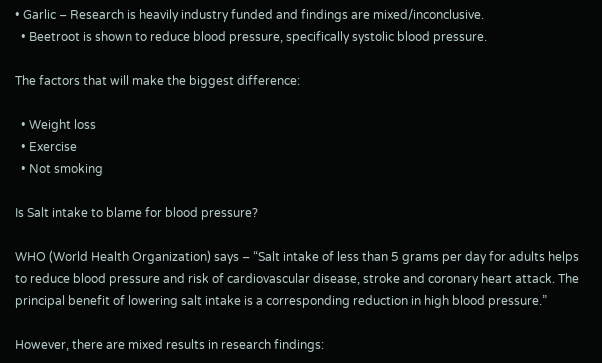• Garlic – Research is heavily industry funded and findings are mixed/inconclusive.
  • Beetroot is shown to reduce blood pressure, specifically systolic blood pressure.

The factors that will make the biggest difference:

  • Weight loss
  • Exercise
  • Not smoking

Is Salt intake to blame for blood pressure?

WHO (World Health Organization) says – “Salt intake of less than 5 grams per day for adults helps to reduce blood pressure and risk of cardiovascular disease, stroke and coronary heart attack. The principal benefit of lowering salt intake is a corresponding reduction in high blood pressure.”

However, there are mixed results in research findings: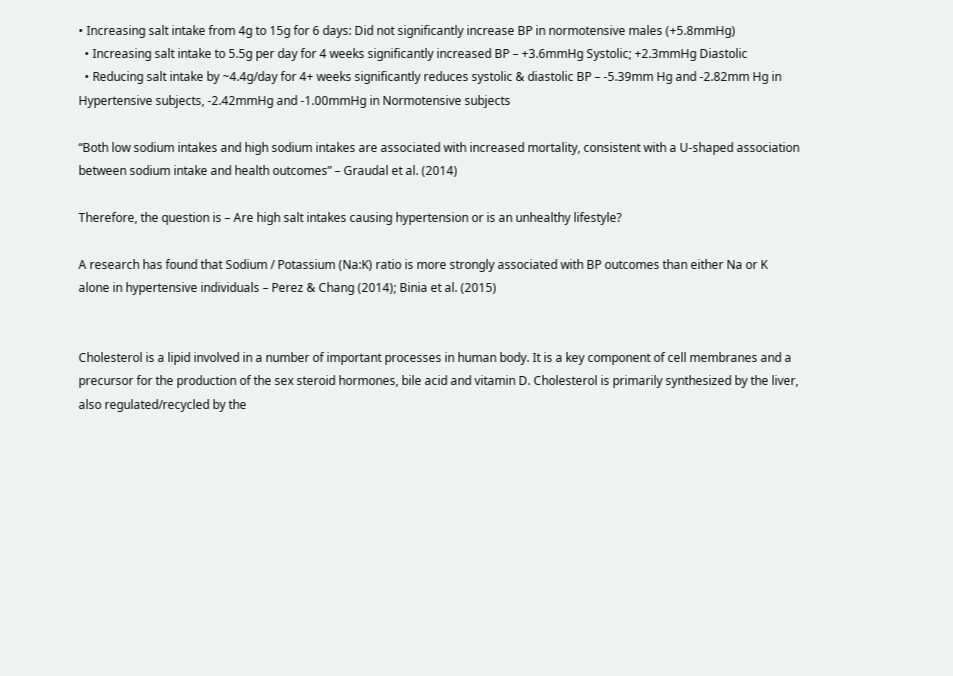• Increasing salt intake from 4g to 15g for 6 days: Did not significantly increase BP in normotensive males (+5.8mmHg)
  • Increasing salt intake to 5.5g per day for 4 weeks significantly increased BP – +3.6mmHg Systolic; +2.3mmHg Diastolic
  • Reducing salt intake by ~4.4g/day for 4+ weeks significantly reduces systolic & diastolic BP – -5.39mm Hg and -2.82mm Hg in Hypertensive subjects, -2.42mmHg and -1.00mmHg in Normotensive subjects

“Both low sodium intakes and high sodium intakes are associated with increased mortality, consistent with a U-shaped association between sodium intake and health outcomes” – Graudal et al. (2014)

Therefore, the question is – Are high salt intakes causing hypertension or is an unhealthy lifestyle?

A research has found that Sodium / Potassium (Na:K) ratio is more strongly associated with BP outcomes than either Na or K alone in hypertensive individuals – Perez & Chang (2014); Binia et al. (2015)


Cholesterol is a lipid involved in a number of important processes in human body. It is a key component of cell membranes and a precursor for the production of the sex steroid hormones, bile acid and vitamin D. Cholesterol is primarily synthesized by the liver, also regulated/recycled by the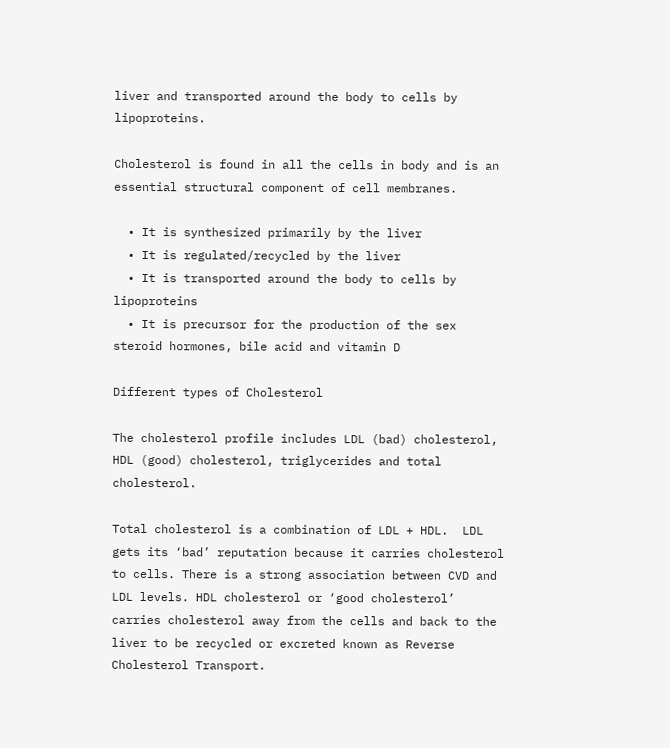liver and transported around the body to cells by lipoproteins.

Cholesterol is found in all the cells in body and is an essential structural component of cell membranes.

  • It is synthesized primarily by the liver
  • It is regulated/recycled by the liver
  • It is transported around the body to cells by lipoproteins
  • It is precursor for the production of the sex steroid hormones, bile acid and vitamin D

Different types of Cholesterol

The cholesterol profile includes LDL (bad) cholesterol, HDL (good) cholesterol, triglycerides and total cholesterol.

Total cholesterol is a combination of LDL + HDL.  LDL gets its ‘bad’ reputation because it carries cholesterol to cells. There is a strong association between CVD and LDL levels. HDL cholesterol or ‘good cholesterol’ carries cholesterol away from the cells and back to the liver to be recycled or excreted known as Reverse Cholesterol Transport.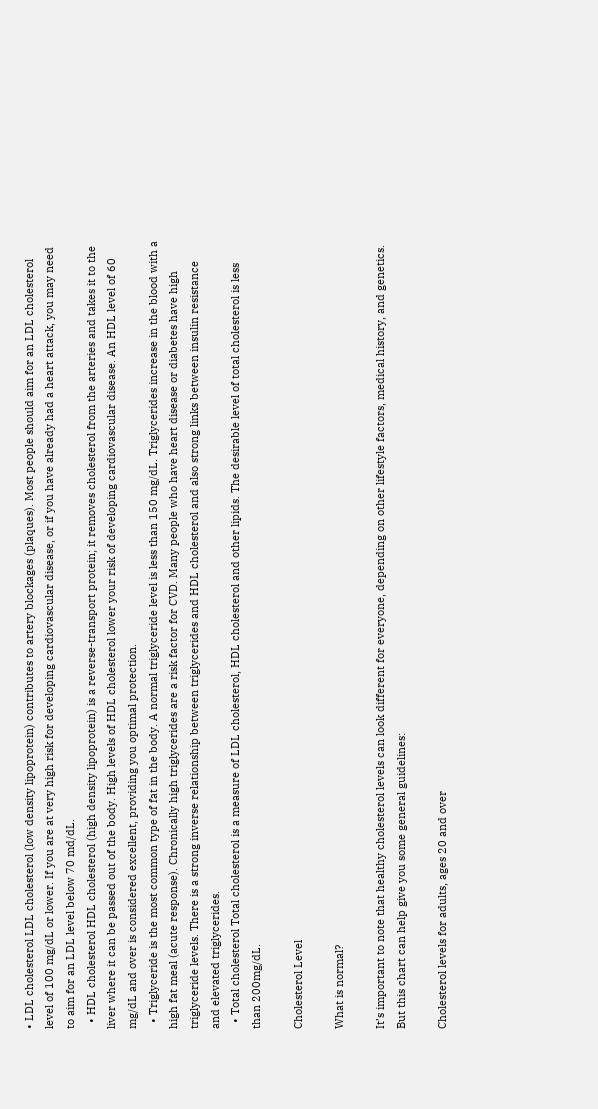• LDL cholesterol LDL cholesterol (low density lipoprotein) contributes to artery blockages (plaques). Most people should aim for an LDL cholesterol level of 100 mg/dL or lower. If you are at very high risk for developing cardiovascular disease, or if you have already had a heart attack, you may need to aim for an LDL level below 70 md/dL.
  • HDL cholesterol HDL cholesterol (high density lipoprotein) is a reverse-transport protein; it removes cholesterol from the arteries and takes it to the liver where it can be passed out of the body. High levels of HDL cholesterol lower your risk of developing cardiovascular disease. An HDL level of 60 mg/dL and over is considered excellent, providing you optimal protection.
  • Triglyceride is the most common type of fat in the body. A normal triglyceride level is less than 150 mg/dL. Triglycerides increase in the blood with a high fat meal (acute response). Chronically high triglycerides are a risk factor for CVD. Many people who have heart disease or diabetes have high triglyceride levels. There is a strong inverse relationship between triglycerides and HDL cholesterol and also strong links between insulin resistance and elevated triglycerides.
  • Total cholesterol Total cholesterol is a measure of LDL cholesterol, HDL cholesterol and other lipids. The desirable level of total cholesterol is less than 200mg/dL.

Cholesterol Level

What is normal?

It’s important to note that healthy cholesterol levels can look different for everyone, depending on other lifestyle factors, medical history, and genetics. But this chart can help give you some general guidelines:

Cholesterol levels for adults, ages 20 and over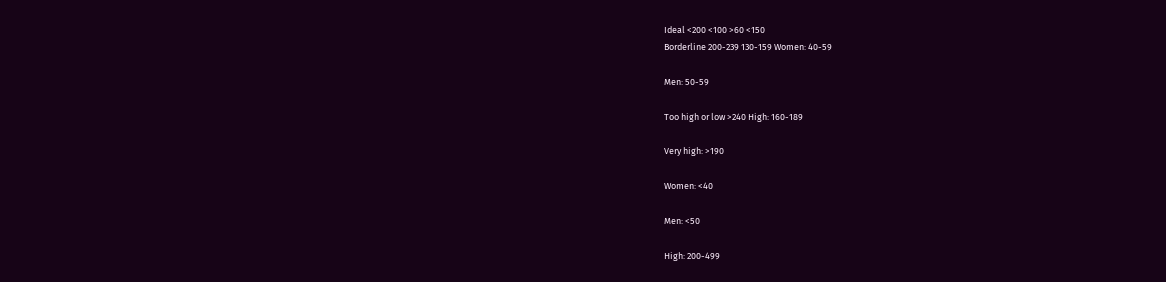Ideal <200 <100 >60 <150
Borderline 200-239 130-159 Women: 40-59

Men: 50-59

Too high or low >240 High: 160-189

Very high: >190

Women: <40

Men: <50

High: 200-499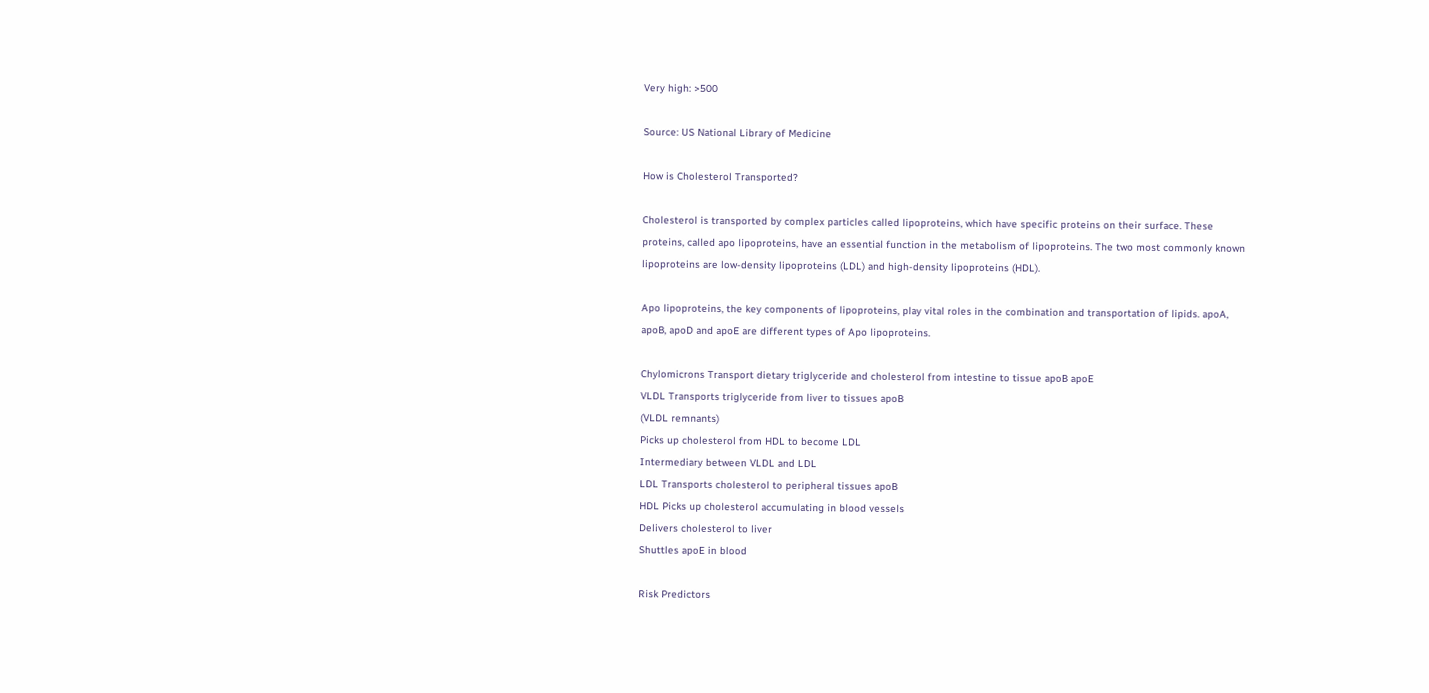Very high: >500

Source: US National Library of Medicine

How is Cholesterol Transported?

Cholesterol is transported by complex particles called lipoproteins, which have specific proteins on their surface. These proteins, called apo lipoproteins, have an essential function in the metabolism of lipoproteins. The two most commonly known lipoproteins are low-density lipoproteins (LDL) and high-density lipoproteins (HDL).

Apo lipoproteins, the key components of lipoproteins, play vital roles in the combination and transportation of lipids. apoA, apoB, apoD and apoE are different types of Apo lipoproteins.

Chylomicrons Transport dietary triglyceride and cholesterol from intestine to tissue apoB apoE
VLDL Transports triglyceride from liver to tissues apoB
(VLDL remnants)
Picks up cholesterol from HDL to become LDL
Intermediary between VLDL and LDL
LDL Transports cholesterol to peripheral tissues apoB
HDL Picks up cholesterol accumulating in blood vessels
Delivers cholesterol to liver
Shuttles apoE in blood

Risk Predictors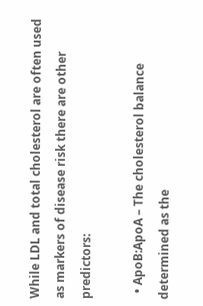While LDL and total cholesterol are often used as markers of disease risk there are other predictors:

  • ApoB:ApoA – The cholesterol balance determined as the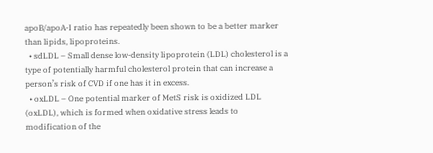apoB/apoA-I ratio has repeatedly been shown to be a better marker than lipids, lipoproteins.
  • sdLDL – Small dense low-density lipoprotein (LDL) cholesterol is a type of potentially harmful cholesterol protein that can increase a person’s risk of CVD if one has it in excess.
  • oxLDL – One potential marker of MetS risk is oxidized LDL (oxLDL), which is formed when oxidative stress leads to modification of the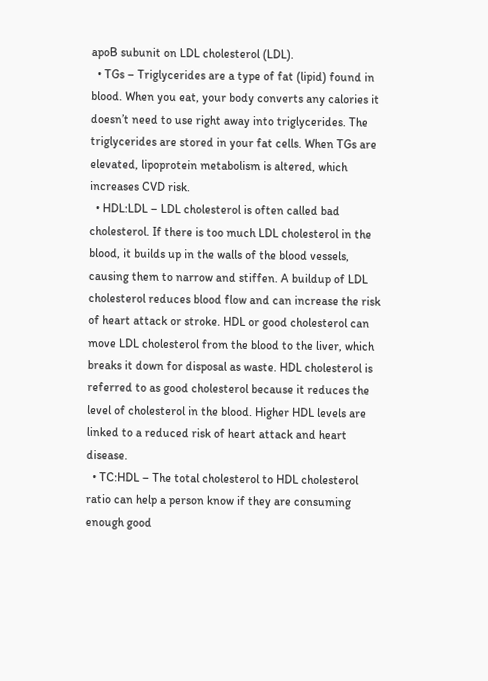apoB subunit on LDL cholesterol (LDL).
  • TGs – Triglycerides are a type of fat (lipid) found in blood. When you eat, your body converts any calories it doesn’t need to use right away into triglycerides. The triglycerides are stored in your fat cells. When TGs are elevated, lipoprotein metabolism is altered, which increases CVD risk.
  • HDL:LDL – LDL cholesterol is often called bad cholesterol. If there is too much LDL cholesterol in the blood, it builds up in the walls of the blood vessels, causing them to narrow and stiffen. A buildup of LDL cholesterol reduces blood flow and can increase the risk of heart attack or stroke. HDL or good cholesterol can move LDL cholesterol from the blood to the liver, which breaks it down for disposal as waste. HDL cholesterol is referred to as good cholesterol because it reduces the level of cholesterol in the blood. Higher HDL levels are linked to a reduced risk of heart attack and heart disease.
  • TC:HDL – The total cholesterol to HDL cholesterol ratio can help a person know if they are consuming enough good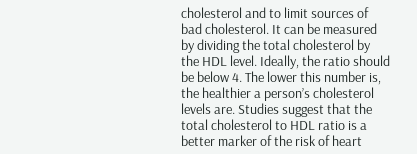cholesterol and to limit sources of bad cholesterol. It can be measured by dividing the total cholesterol by the HDL level. Ideally, the ratio should be below 4. The lower this number is, the healthier a person’s cholesterol levels are. Studies suggest that the total cholesterol to HDL ratio is a better marker of the risk of heart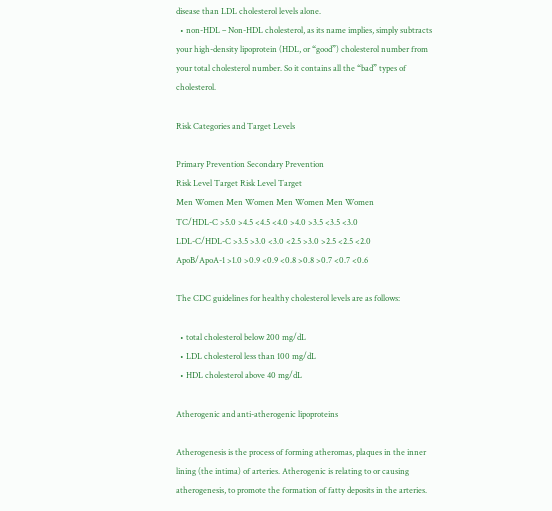disease than LDL cholesterol levels alone.
  • non-HDL – Non-HDL cholesterol, as its name implies, simply subtracts your high-density lipoprotein (HDL, or “good”) cholesterol number from your total cholesterol number. So it contains all the “bad” types of cholesterol.

Risk Categories and Target Levels

Primary Prevention Secondary Prevention
Risk Level Target Risk Level Target
Men Women Men Women Men Women Men Women
TC/HDL-C >5.0 >4.5 <4.5 <4.0 >4.0 >3.5 <3.5 <3.0
LDL-C/HDL-C >3.5 >3.0 <3.0 <2.5 >3.0 >2.5 <2.5 <2.0
ApoB/ApoA-1 >1.0 >0.9 <0.9 <0.8 >0.8 >0.7 <0.7 <0.6

The CDC guidelines for healthy cholesterol levels are as follows:

  • total cholesterol below 200 mg/dL
  • LDL cholesterol less than 100 mg/dL
  • HDL cholesterol above 40 mg/dL

Atherogenic and anti-atherogenic lipoproteins

Atherogenesis is the process of forming atheromas, plaques in the inner lining (the intima) of arteries. Atherogenic is relating to or causing atherogenesis, to promote the formation of fatty deposits in the arteries.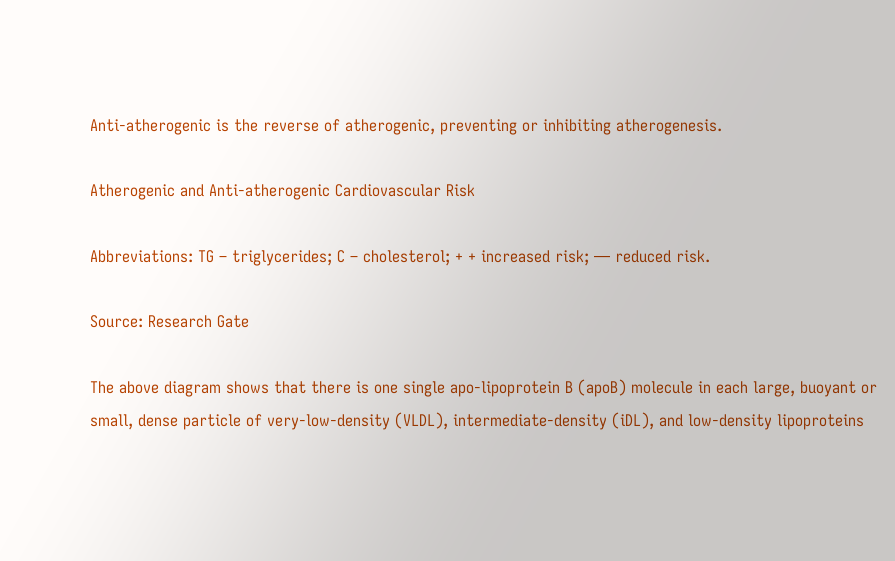Anti-atherogenic is the reverse of atherogenic, preventing or inhibiting atherogenesis.

Atherogenic and Anti-atherogenic Cardiovascular Risk

Abbreviations: TG – triglycerides; C – cholesterol; + + increased risk; — reduced risk.

Source: Research Gate

The above diagram shows that there is one single apo-lipoprotein B (apoB) molecule in each large, buoyant or small, dense particle of very-low-density (VLDL), intermediate-density (iDL), and low-density lipoproteins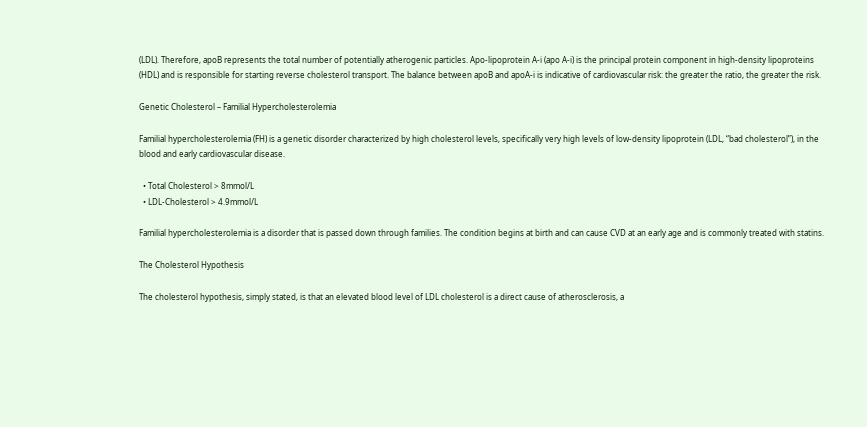(LDL). Therefore, apoB represents the total number of potentially atherogenic particles. Apo-lipoprotein A-i (apo A-i) is the principal protein component in high-density lipoproteins (HDL) and is responsible for starting reverse cholesterol transport. The balance between apoB and apoA-i is indicative of cardiovascular risk: the greater the ratio, the greater the risk.

Genetic Cholesterol – Familial Hypercholesterolemia

Familial hypercholesterolemia (FH) is a genetic disorder characterized by high cholesterol levels, specifically very high levels of low-density lipoprotein (LDL, “bad cholesterol”), in the blood and early cardiovascular disease.

  • Total Cholesterol > 8mmol/L
  • LDL-Cholesterol > 4.9mmol/L

Familial hypercholesterolemia is a disorder that is passed down through families. The condition begins at birth and can cause CVD at an early age and is commonly treated with statins.

The Cholesterol Hypothesis

The cholesterol hypothesis, simply stated, is that an elevated blood level of LDL cholesterol is a direct cause of atherosclerosis, a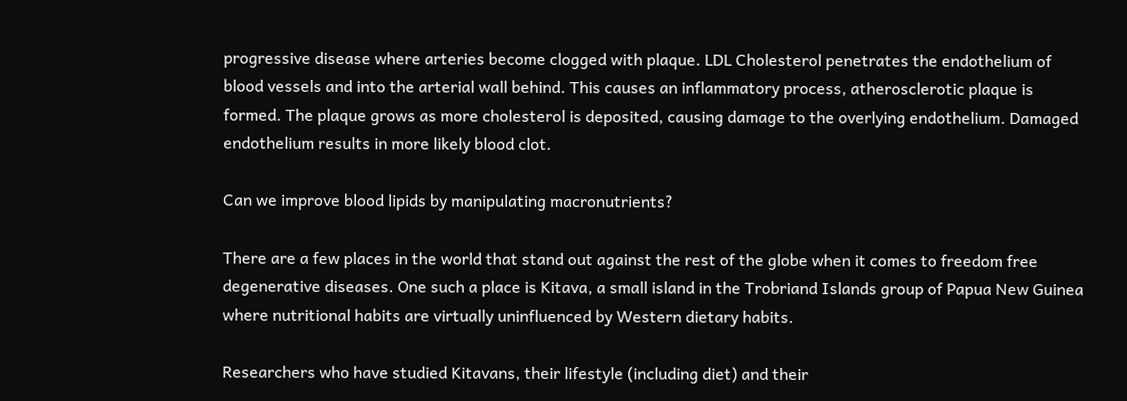progressive disease where arteries become clogged with plaque. LDL Cholesterol penetrates the endothelium of blood vessels and into the arterial wall behind. This causes an inflammatory process, atherosclerotic plaque is formed. The plaque grows as more cholesterol is deposited, causing damage to the overlying endothelium. Damaged endothelium results in more likely blood clot.

Can we improve blood lipids by manipulating macronutrients?

There are a few places in the world that stand out against the rest of the globe when it comes to freedom free degenerative diseases. One such a place is Kitava, a small island in the Trobriand Islands group of Papua New Guinea where nutritional habits are virtually uninfluenced by Western dietary habits.

Researchers who have studied Kitavans, their lifestyle (including diet) and their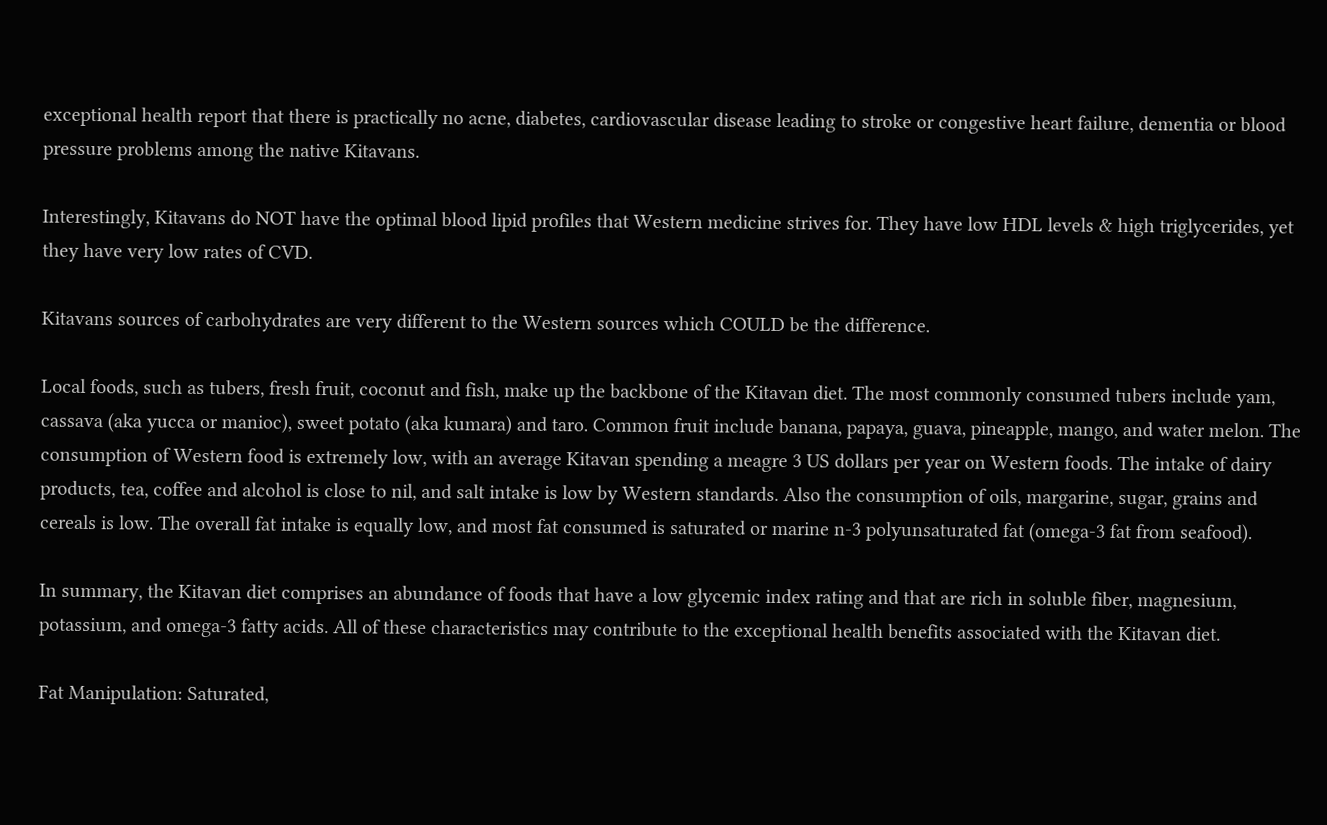exceptional health report that there is practically no acne, diabetes, cardiovascular disease leading to stroke or congestive heart failure, dementia or blood pressure problems among the native Kitavans.

Interestingly, Kitavans do NOT have the optimal blood lipid profiles that Western medicine strives for. They have low HDL levels & high triglycerides, yet they have very low rates of CVD.

Kitavans sources of carbohydrates are very different to the Western sources which COULD be the difference.

Local foods, such as tubers, fresh fruit, coconut and fish, make up the backbone of the Kitavan diet. The most commonly consumed tubers include yam, cassava (aka yucca or manioc), sweet potato (aka kumara) and taro. Common fruit include banana, papaya, guava, pineapple, mango, and water melon. The consumption of Western food is extremely low, with an average Kitavan spending a meagre 3 US dollars per year on Western foods. The intake of dairy products, tea, coffee and alcohol is close to nil, and salt intake is low by Western standards. Also the consumption of oils, margarine, sugar, grains and cereals is low. The overall fat intake is equally low, and most fat consumed is saturated or marine n-3 polyunsaturated fat (omega-3 fat from seafood).

In summary, the Kitavan diet comprises an abundance of foods that have a low glycemic index rating and that are rich in soluble fiber, magnesium, potassium, and omega-3 fatty acids. All of these characteristics may contribute to the exceptional health benefits associated with the Kitavan diet.

Fat Manipulation: Saturated,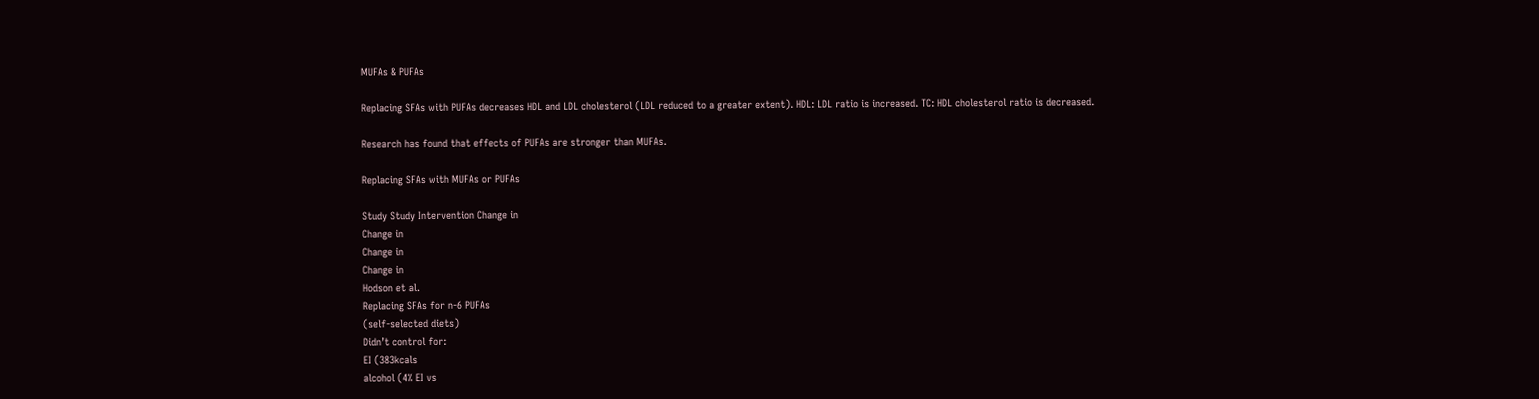MUFAs & PUFAs

Replacing SFAs with PUFAs decreases HDL and LDL cholesterol (LDL reduced to a greater extent). HDL: LDL ratio is increased. TC: HDL cholesterol ratio is decreased.

Research has found that effects of PUFAs are stronger than MUFAs.

Replacing SFAs with MUFAs or PUFAs

Study Study Intervention Change in
Change in
Change in
Change in
Hodson et al.
Replacing SFAs for n-6 PUFAs
(self-selected diets)
Didn’t control for:
EI (383kcals
alcohol (4% EI vs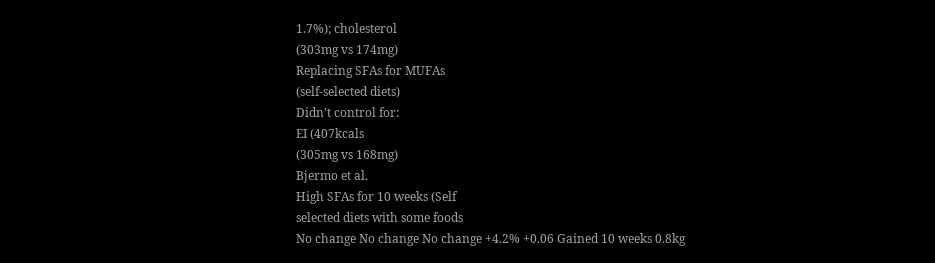1.7%); cholesterol
(303mg vs 174mg)
Replacing SFAs for MUFAs
(self-selected diets)
Didn’t control for:
EI (407kcals
(305mg vs 168mg)
Bjermo et al.
High SFAs for 10 weeks (Self
selected diets with some foods
No change No change No change +4.2% +0.06 Gained 10 weeks 0.8kg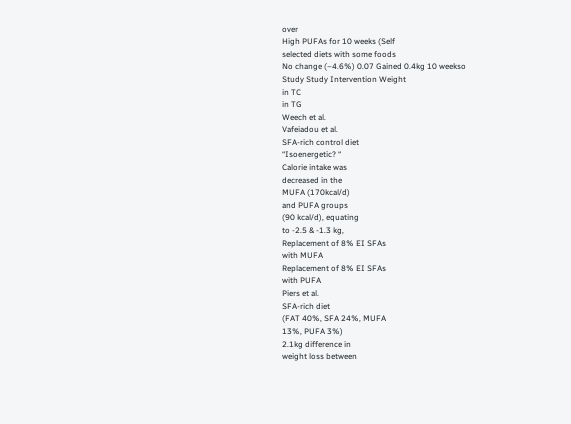over
High PUFAs for 10 weeks (Self
selected diets with some foods
No change (–4.6%) 0.07 Gained 0.4kg 10 weekso
Study Study Intervention Weight
in TC
in TG
Weech et al.
Vafeiadou et al.
SFA-rich control diet
“Isoenergetic? “
Calorie intake was
decreased in the
MUFA (170kcal/d)
and PUFA groups
(90 kcal/d), equating
to -2.5 & -1.3 kg,
Replacement of 8% EI SFAs
with MUFA
Replacement of 8% EI SFAs
with PUFA
Piers et al.
SFA-rich diet
(FAT 40%, SFA 24%, MUFA
13%, PUFA 3%)
2.1kg difference in
weight loss between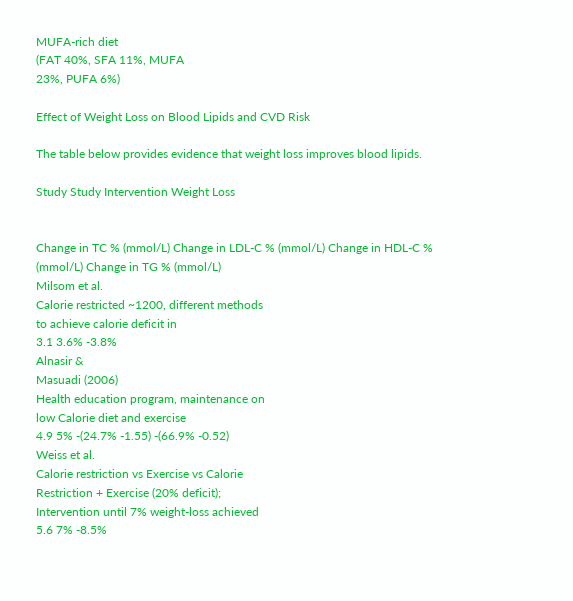MUFA-rich diet
(FAT 40%, SFA 11%, MUFA
23%, PUFA 6%)

Effect of Weight Loss on Blood Lipids and CVD Risk

The table below provides evidence that weight loss improves blood lipids.

Study Study Intervention Weight Loss


Change in TC % (mmol/L) Change in LDL-C % (mmol/L) Change in HDL-C % (mmol/L) Change in TG % (mmol/L)
Milsom et al.
Calorie restricted ~1200, different methods
to achieve calorie deficit in
3.1 3.6% -3.8%
Alnasir &
Masuadi (2006)
Health education program, maintenance on
low Calorie diet and exercise
4.9 5% -(24.7% -1.55) -(66.9% -0.52)
Weiss et al.
Calorie restriction vs Exercise vs Calorie
Restriction + Exercise (20% deficit);
Intervention until 7% weight-loss achieved
5.6 7% -8.5%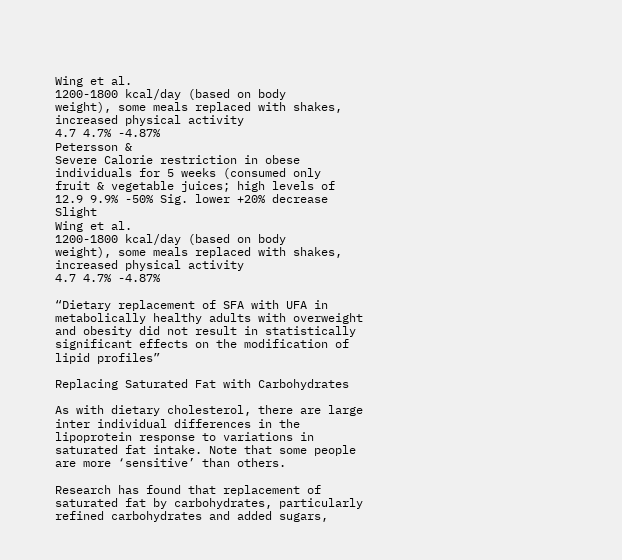Wing et al.
1200-1800 kcal/day (based on body
weight), some meals replaced with shakes,
increased physical activity
4.7 4.7% -4.87%
Petersson &
Severe Calorie restriction in obese
individuals for 5 weeks (consumed only
fruit & vegetable juices; high levels of
12.9 9.9% -50% Sig. lower +20% decrease Slight
Wing et al.
1200-1800 kcal/day (based on body
weight), some meals replaced with shakes,
increased physical activity
4.7 4.7% -4.87%

“Dietary replacement of SFA with UFA in metabolically healthy adults with overweight and obesity did not result in statistically significant effects on the modification of lipid profiles”

Replacing Saturated Fat with Carbohydrates

As with dietary cholesterol, there are large inter individual differences in the lipoprotein response to variations in saturated fat intake. Note that some people are more ‘sensitive’ than others.

Research has found that replacement of saturated fat by carbohydrates, particularly refined carbohydrates and added sugars,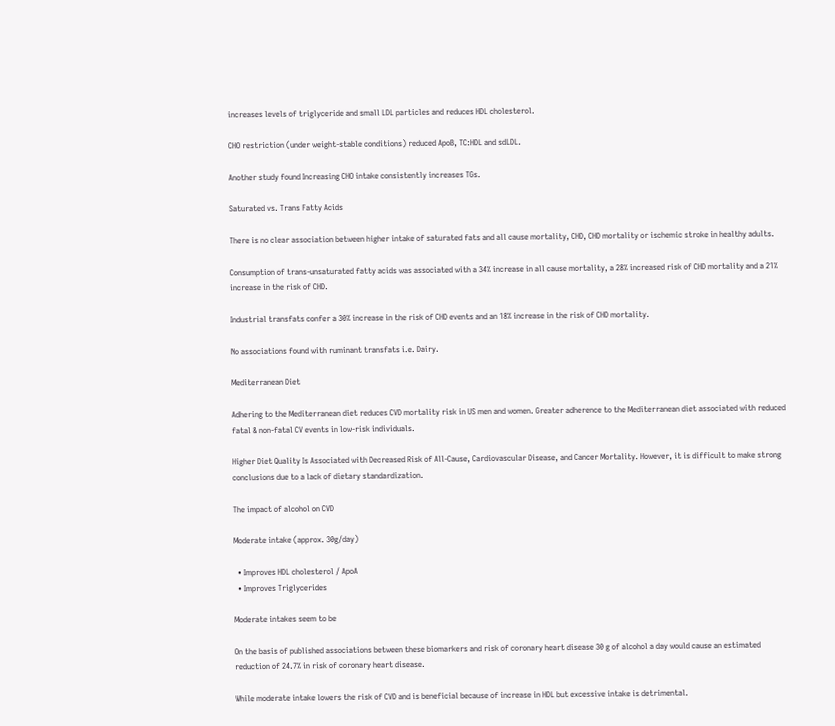increases levels of triglyceride and small LDL particles and reduces HDL cholesterol.

CHO restriction (under weight-stable conditions) reduced ApoB, TC:HDL and sdLDL.

Another study found Increasing CHO intake consistently increases TGs.

Saturated vs. Trans Fatty Acids

There is no clear association between higher intake of saturated fats and all cause mortality, CHD, CHD mortality or ischemic stroke in healthy adults.

Consumption of trans-unsaturated fatty acids was associated with a 34% increase in all cause mortality, a 28% increased risk of CHD mortality and a 21% increase in the risk of CHD.

Industrial transfats confer a 30% increase in the risk of CHD events and an 18% increase in the risk of CHD mortality.

No associations found with ruminant transfats i.e. Dairy.

Mediterranean Diet

Adhering to the Mediterranean diet reduces CVD mortality risk in US men and women. Greater adherence to the Mediterranean diet associated with reduced fatal & non-fatal CV events in low-risk individuals.

Higher Diet Quality Is Associated with Decreased Risk of All-Cause, Cardiovascular Disease, and Cancer Mortality. However, it is difficult to make strong conclusions due to a lack of dietary standardization.

The impact of alcohol on CVD

Moderate intake (approx. 30g/day)

  • Improves HDL cholesterol / ApoA
  • Improves Triglycerides

Moderate intakes seem to be

On the basis of published associations between these biomarkers and risk of coronary heart disease 30 g of alcohol a day would cause an estimated reduction of 24.7% in risk of coronary heart disease.

While moderate intake lowers the risk of CVD and is beneficial because of increase in HDL but excessive intake is detrimental.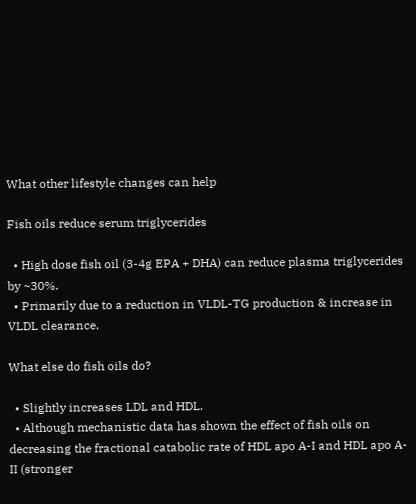What other lifestyle changes can help

Fish oils reduce serum triglycerides

  • High dose fish oil (3-4g EPA + DHA) can reduce plasma triglycerides by ~30%.
  • Primarily due to a reduction in VLDL-TG production & increase in VLDL clearance.

What else do fish oils do?

  • Slightly increases LDL and HDL.
  • Although mechanistic data has shown the effect of fish oils on decreasing the fractional catabolic rate of HDL apo A-I and HDL apo A-II (stronger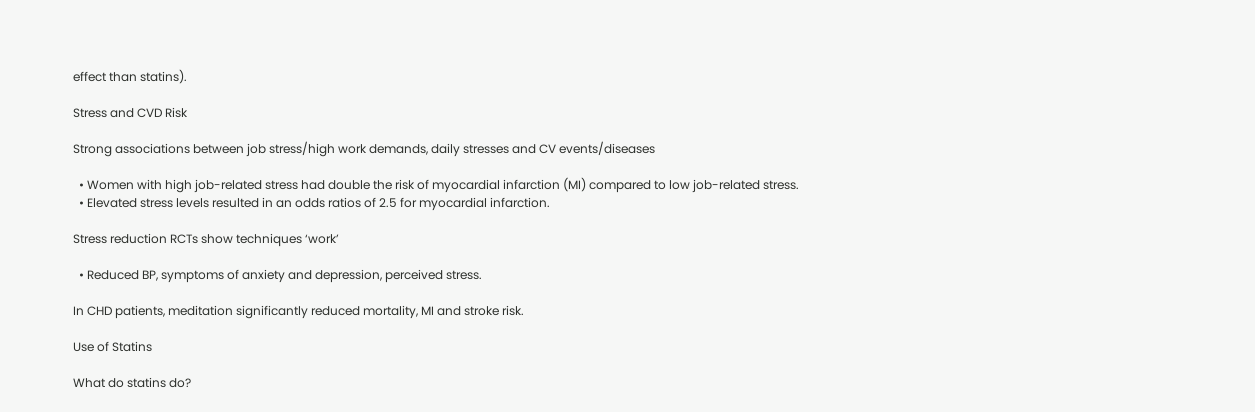effect than statins).

Stress and CVD Risk

Strong associations between job stress/high work demands, daily stresses and CV events/diseases

  • Women with high job-related stress had double the risk of myocardial infarction (MI) compared to low job-related stress.
  • Elevated stress levels resulted in an odds ratios of 2.5 for myocardial infarction.

Stress reduction RCTs show techniques ‘work’

  • Reduced BP, symptoms of anxiety and depression, perceived stress.

In CHD patients, meditation significantly reduced mortality, MI and stroke risk.

Use of Statins

What do statins do?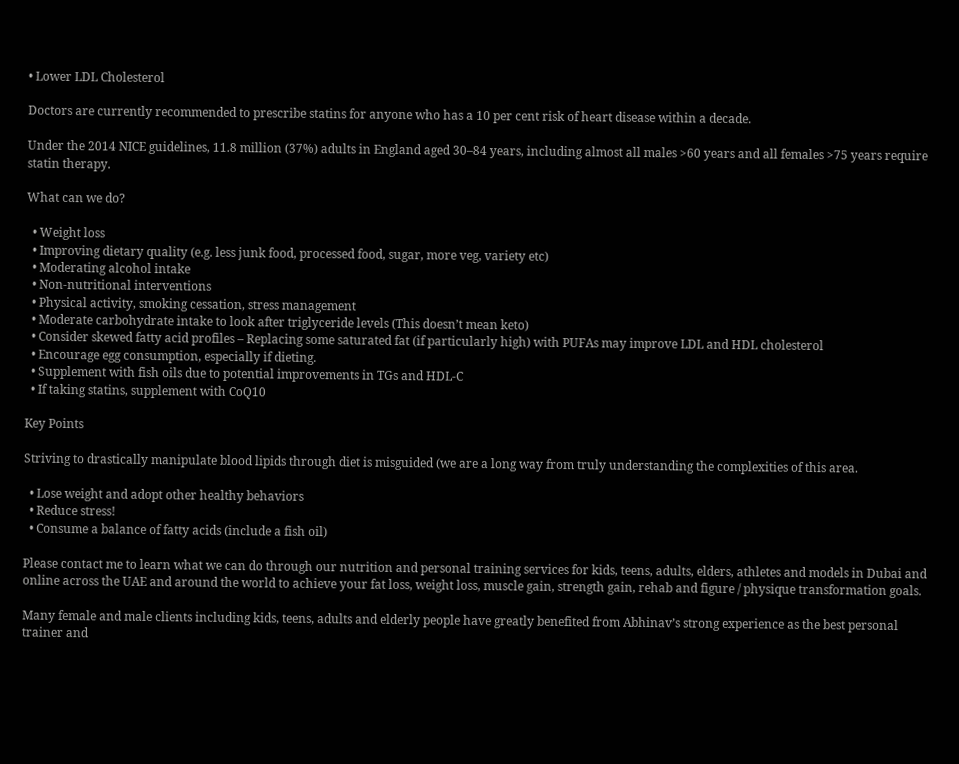• Lower LDL Cholesterol

Doctors are currently recommended to prescribe statins for anyone who has a 10 per cent risk of heart disease within a decade.

Under the 2014 NICE guidelines, 11.8 million (37%) adults in England aged 30–84 years, including almost all males >60 years and all females >75 years require statin therapy.

What can we do?

  • Weight loss
  • Improving dietary quality (e.g. less junk food, processed food, sugar, more veg, variety etc)
  • Moderating alcohol intake
  • Non-nutritional interventions
  • Physical activity, smoking cessation, stress management
  • Moderate carbohydrate intake to look after triglyceride levels (This doesn’t mean keto)
  • Consider skewed fatty acid profiles – Replacing some saturated fat (if particularly high) with PUFAs may improve LDL and HDL cholesterol
  • Encourage egg consumption, especially if dieting.
  • Supplement with fish oils due to potential improvements in TGs and HDL-C
  • If taking statins, supplement with CoQ10

Key Points

Striving to drastically manipulate blood lipids through diet is misguided (we are a long way from truly understanding the complexities of this area.

  • Lose weight and adopt other healthy behaviors
  • Reduce stress!
  • Consume a balance of fatty acids (include a fish oil)

Please contact me to learn what we can do through our nutrition and personal training services for kids, teens, adults, elders, athletes and models in Dubai and online across the UAE and around the world to achieve your fat loss, weight loss, muscle gain, strength gain, rehab and figure / physique transformation goals.

Many female and male clients including kids, teens, adults and elderly people have greatly benefited from Abhinav’s strong experience as the best personal trainer and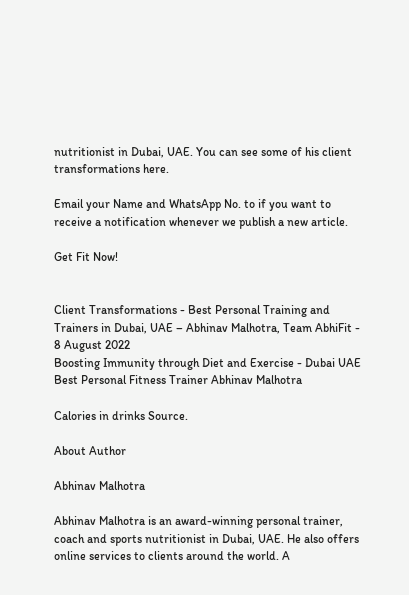nutritionist in Dubai, UAE. You can see some of his client transformations here.

Email your Name and WhatsApp No. to if you want to receive a notification whenever we publish a new article.

Get Fit Now!


Client Transformations - Best Personal Training and Trainers in Dubai, UAE – Abhinav Malhotra, Team AbhiFit - 8 August 2022
Boosting Immunity through Diet and Exercise - Dubai UAE Best Personal Fitness Trainer Abhinav Malhotra

Calories in drinks Source.

About Author

Abhinav Malhotra

Abhinav Malhotra is an award-winning personal trainer, coach and sports nutritionist in Dubai, UAE. He also offers online services to clients around the world. A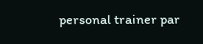personal trainer par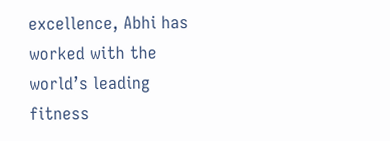excellence, Abhi has worked with the world’s leading fitness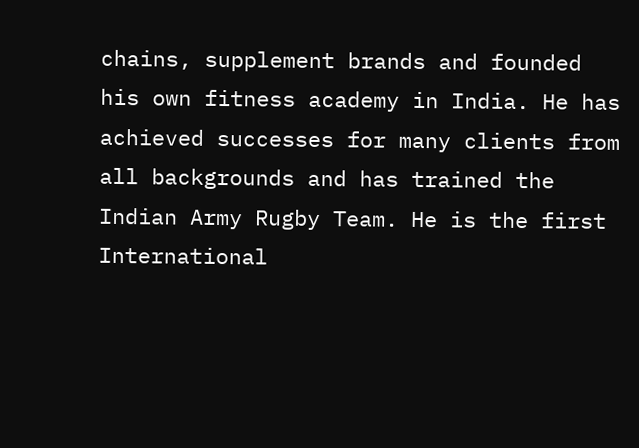chains, supplement brands and founded his own fitness academy in India. He has achieved successes for many clients from all backgrounds and has trained the Indian Army Rugby Team. He is the first International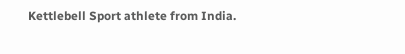Kettlebell Sport athlete from India.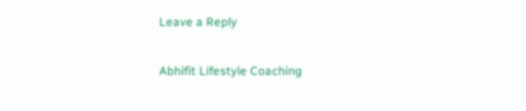Leave a Reply

Abhifit Lifestyle Coaching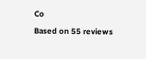Co
Based on 55 reviews